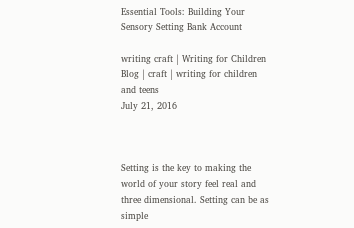Essential Tools: Building Your Sensory Setting Bank Account

writing craft | Writing for Children Blog | craft | writing for children and teens
July 21, 2016



Setting is the key to making the world of your story feel real and three dimensional. Setting can be as simple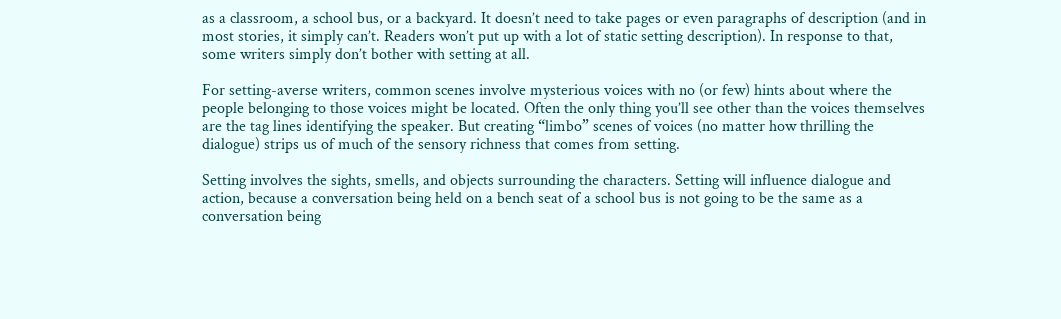as a classroom, a school bus, or a backyard. It doesn’t need to take pages or even paragraphs of description (and in most stories, it simply can’t. Readers won’t put up with a lot of static setting description). In response to that, some writers simply don’t bother with setting at all.

For setting-averse writers, common scenes involve mysterious voices with no (or few) hints about where the people belonging to those voices might be located. Often the only thing you’ll see other than the voices themselves are the tag lines identifying the speaker. But creating “limbo” scenes of voices (no matter how thrilling the dialogue) strips us of much of the sensory richness that comes from setting.

Setting involves the sights, smells, and objects surrounding the characters. Setting will influence dialogue and action, because a conversation being held on a bench seat of a school bus is not going to be the same as a conversation being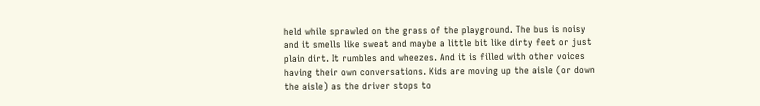held while sprawled on the grass of the playground. The bus is noisy and it smells like sweat and maybe a little bit like dirty feet or just plain dirt. It rumbles and wheezes. And it is filled with other voices having their own conversations. Kids are moving up the aisle (or down the aisle) as the driver stops to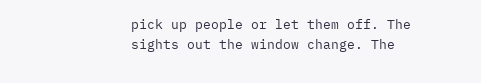pick up people or let them off. The sights out the window change. The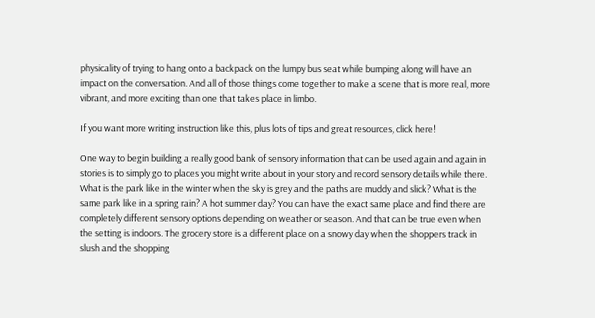physicality of trying to hang onto a backpack on the lumpy bus seat while bumping along will have an impact on the conversation. And all of those things come together to make a scene that is more real, more vibrant, and more exciting than one that takes place in limbo.

If you want more writing instruction like this, plus lots of tips and great resources, click here!

One way to begin building a really good bank of sensory information that can be used again and again in stories is to simply go to places you might write about in your story and record sensory details while there. What is the park like in the winter when the sky is grey and the paths are muddy and slick? What is the same park like in a spring rain? A hot summer day? You can have the exact same place and find there are completely different sensory options depending on weather or season. And that can be true even when the setting is indoors. The grocery store is a different place on a snowy day when the shoppers track in slush and the shopping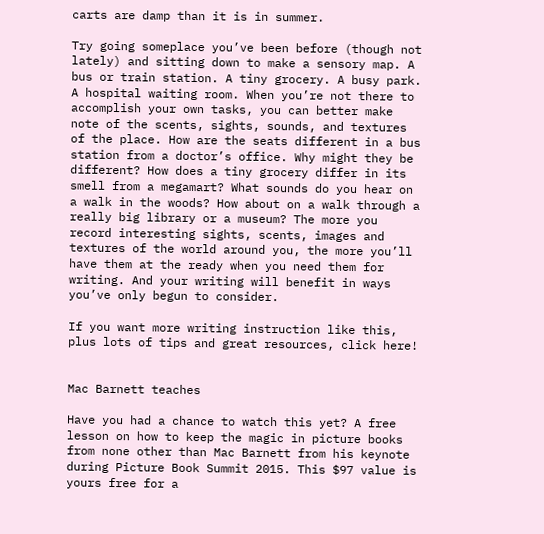carts are damp than it is in summer.

Try going someplace you’ve been before (though not lately) and sitting down to make a sensory map. A bus or train station. A tiny grocery. A busy park. A hospital waiting room. When you’re not there to accomplish your own tasks, you can better make note of the scents, sights, sounds, and textures of the place. How are the seats different in a bus station from a doctor’s office. Why might they be different? How does a tiny grocery differ in its smell from a megamart? What sounds do you hear on a walk in the woods? How about on a walk through a really big library or a museum? The more you record interesting sights, scents, images and textures of the world around you, the more you’ll have them at the ready when you need them for writing. And your writing will benefit in ways you’ve only begun to consider.

If you want more writing instruction like this, plus lots of tips and great resources, click here!


Mac Barnett teaches

Have you had a chance to watch this yet? A free lesson on how to keep the magic in picture books from none other than Mac Barnett from his keynote during Picture Book Summit 2015. This $97 value is yours free for a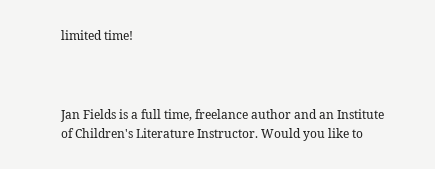limited time!



Jan Fields is a full time, freelance author and an Institute of Children's Literature Instructor. Would you like to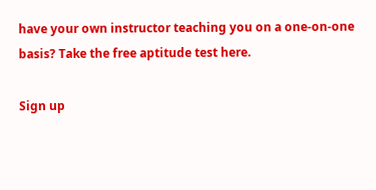have your own instructor teaching you on a one-on-one basis? Take the free aptitude test here.

Sign up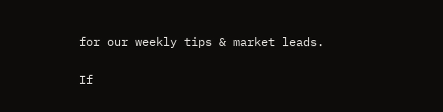for our weekly tips & market leads.

If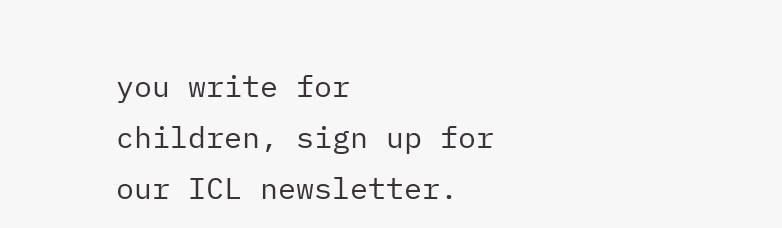you write for children, sign up for our ICL newsletter.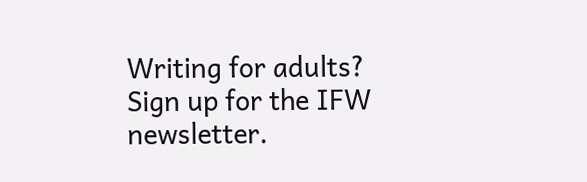Writing for adults? Sign up for the IFW newsletter.